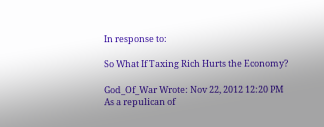In response to:

So What If Taxing Rich Hurts the Economy?

God_Of_War Wrote: Nov 22, 2012 12:20 PM
As a repulican of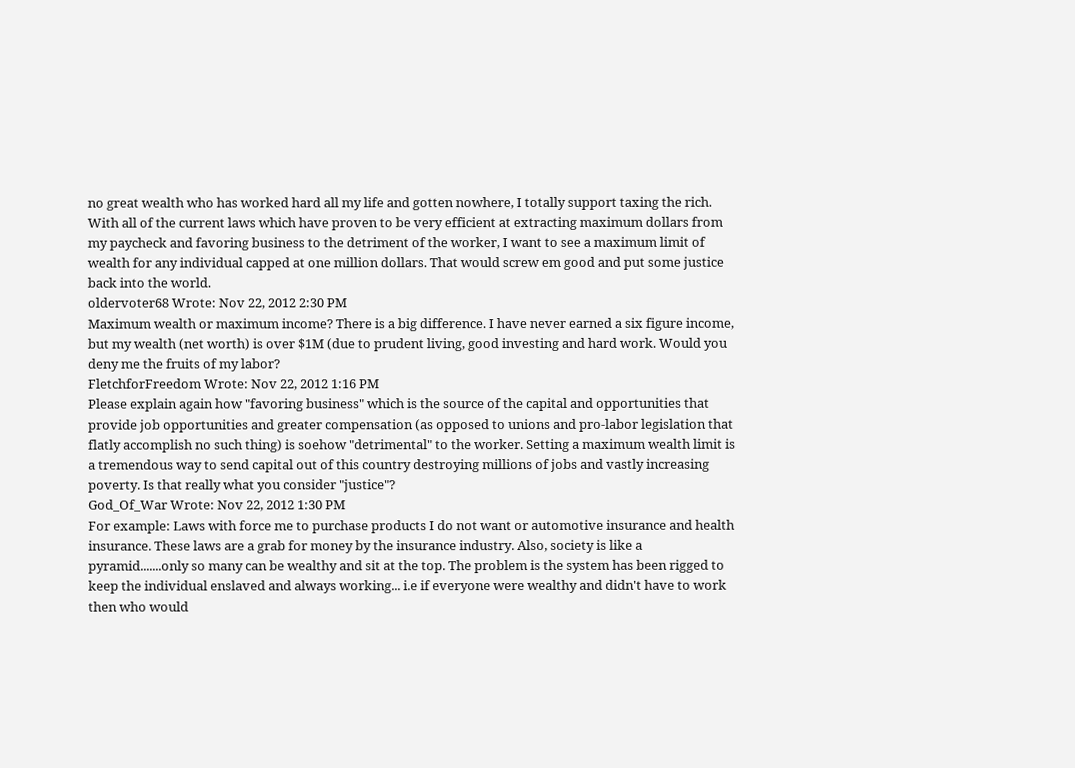no great wealth who has worked hard all my life and gotten nowhere, I totally support taxing the rich. With all of the current laws which have proven to be very efficient at extracting maximum dollars from my paycheck and favoring business to the detriment of the worker, I want to see a maximum limit of wealth for any individual capped at one million dollars. That would screw em good and put some justice back into the world.
oldervoter68 Wrote: Nov 22, 2012 2:30 PM
Maximum wealth or maximum income? There is a big difference. I have never earned a six figure income, but my wealth (net worth) is over $1M (due to prudent living, good investing and hard work. Would you deny me the fruits of my labor?
FletchforFreedom Wrote: Nov 22, 2012 1:16 PM
Please explain again how "favoring business" which is the source of the capital and opportunities that provide job opportunities and greater compensation (as opposed to unions and pro-labor legislation that flatly accomplish no such thing) is soehow "detrimental" to the worker. Setting a maximum wealth limit is a tremendous way to send capital out of this country destroying millions of jobs and vastly increasing poverty. Is that really what you consider "justice"?
God_Of_War Wrote: Nov 22, 2012 1:30 PM
For example: Laws with force me to purchase products I do not want or automotive insurance and health insurance. These laws are a grab for money by the insurance industry. Also, society is like a pyramid.......only so many can be wealthy and sit at the top. The problem is the system has been rigged to keep the individual enslaved and always working... i.e if everyone were wealthy and didn't have to work then who would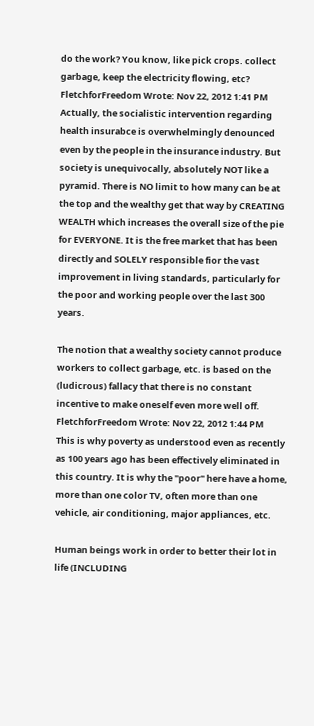do the work? You know, like pick crops. collect garbage, keep the electricity flowing, etc?
FletchforFreedom Wrote: Nov 22, 2012 1:41 PM
Actually, the socialistic intervention regarding health insurabce is overwhelmingly denounced even by the people in the insurance industry. But society is unequivocally, absolutely NOT like a pyramid. There is NO limit to how many can be at the top and the wealthy get that way by CREATING WEALTH which increases the overall size of the pie for EVERYONE. It is the free market that has been directly and SOLELY responsible fior the vast improvement in living standards, particularly for the poor and working people over the last 300 years.

The notion that a wealthy society cannot produce workers to collect garbage, etc. is based on the (ludicrous) fallacy that there is no constant incentive to make oneself even more well off.
FletchforFreedom Wrote: Nov 22, 2012 1:44 PM
This is why poverty as understood even as recently as 100 years ago has been effectively eliminated in this country. It is why the "poor" here have a home, more than one color TV, often more than one vehicle, air conditioning, major appliances, etc.

Human beings work in order to better their lot in life (INCLUDING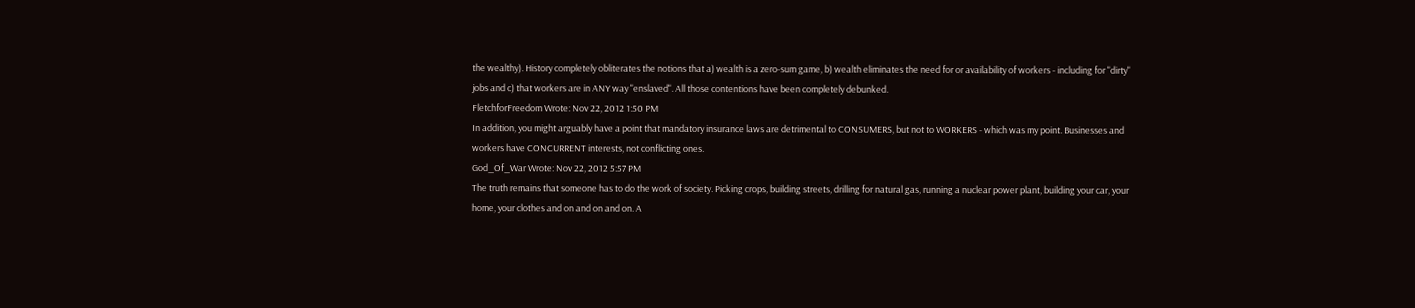the wealthy). History completely obliterates the notions that a) wealth is a zero-sum game, b) wealth eliminates the need for or availability of workers - including for "dirty" jobs and c) that workers are in ANY way "enslaved". All those contentions have been completely debunked.
FletchforFreedom Wrote: Nov 22, 2012 1:50 PM
In addition, you might arguably have a point that mandatory insurance laws are detrimental to CONSUMERS, but not to WORKERS - which was my point. Businesses and workers have CONCURRENT interests, not conflicting ones.
God_Of_War Wrote: Nov 22, 2012 5:57 PM
The truth remains that someone has to do the work of society. Picking crops, building streets, drilling for natural gas, running a nuclear power plant, building your car, your home, your clothes and on and on and on. A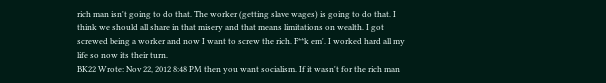rich man isn't going to do that. The worker (getting slave wages) is going to do that. I think we should all share in that misery and that means limitations on wealth. I got screwed being a worker and now I want to screw the rich. F**k em'. I worked hard all my life so now its their turn.
BK22 Wrote: Nov 22, 2012 8:48 PM then you want socialism. If it wasn't for the rich man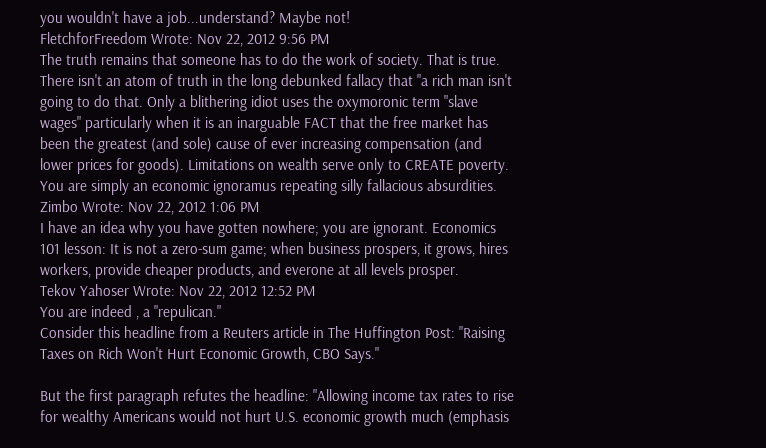you wouldn't have a job...understand? Maybe not!
FletchforFreedom Wrote: Nov 22, 2012 9:56 PM
The truth remains that someone has to do the work of society. That is true. There isn't an atom of truth in the long debunked fallacy that "a rich man isn't going to do that. Only a blithering idiot uses the oxymoronic term "slave wages" particularly when it is an inarguable FACT that the free market has been the greatest (and sole) cause of ever increasing compensation (and lower prices for goods). Limitations on wealth serve only to CREATE poverty. You are simply an economic ignoramus repeating silly fallacious absurdities.
Zimbo Wrote: Nov 22, 2012 1:06 PM
I have an idea why you have gotten nowhere; you are ignorant. Economics 101 lesson: It is not a zero-sum game; when business prospers, it grows, hires workers, provide cheaper products, and everone at all levels prosper.
Tekov Yahoser Wrote: Nov 22, 2012 12:52 PM
You are indeed , a "repulican."
Consider this headline from a Reuters article in The Huffington Post: "Raising Taxes on Rich Won't Hurt Economic Growth, CBO Says."

But the first paragraph refutes the headline: "Allowing income tax rates to rise for wealthy Americans would not hurt U.S. economic growth much (emphasis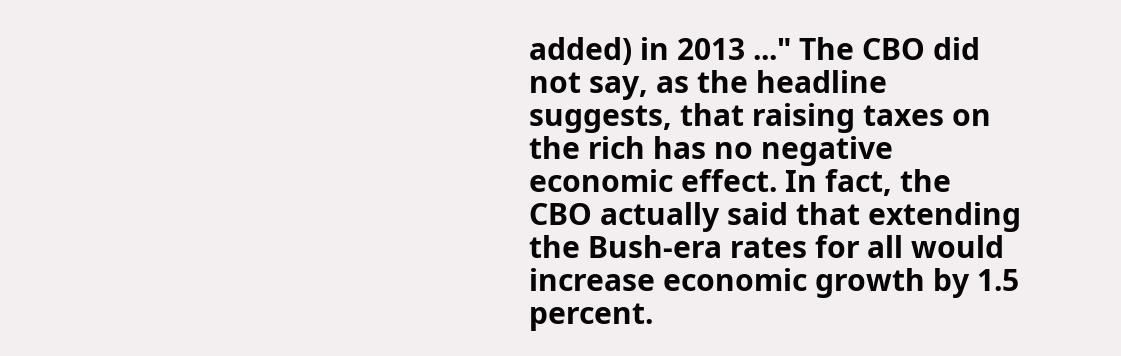added) in 2013 ..." The CBO did not say, as the headline suggests, that raising taxes on the rich has no negative economic effect. In fact, the CBO actually said that extending the Bush-era rates for all would increase economic growth by 1.5 percent.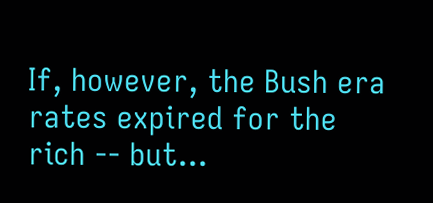If, however, the Bush era rates expired for the rich -- but...